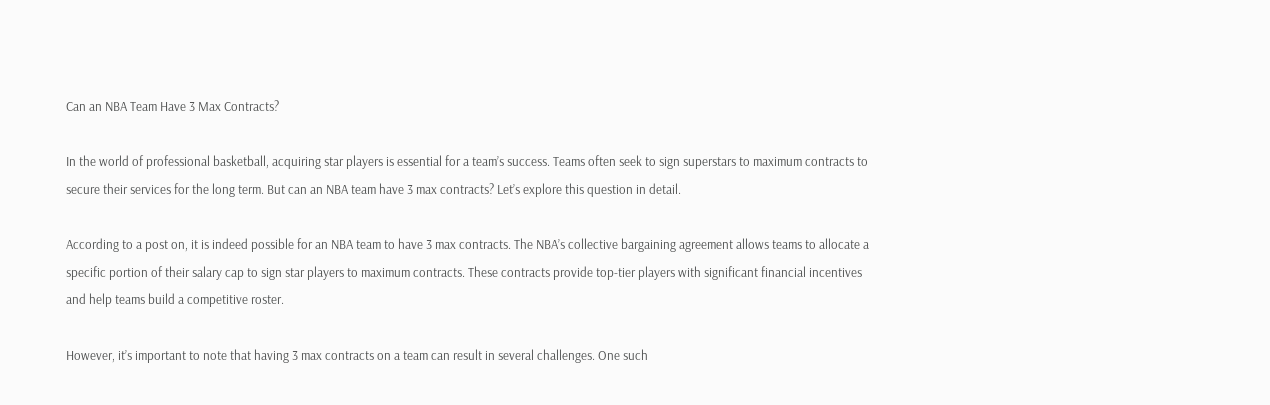Can an NBA Team Have 3 Max Contracts?

In the world of professional basketball, acquiring star players is essential for a team’s success. Teams often seek to sign superstars to maximum contracts to secure their services for the long term. But can an NBA team have 3 max contracts? Let’s explore this question in detail.

According to a post on, it is indeed possible for an NBA team to have 3 max contracts. The NBA’s collective bargaining agreement allows teams to allocate a specific portion of their salary cap to sign star players to maximum contracts. These contracts provide top-tier players with significant financial incentives and help teams build a competitive roster.

However, it’s important to note that having 3 max contracts on a team can result in several challenges. One such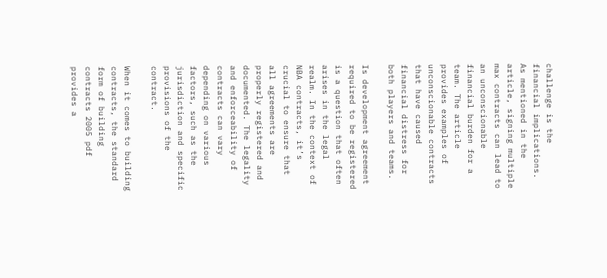challenge is the financial implications. As mentioned in the article, signing multiple max contracts can lead to an unconscionable financial burden for a team. The article provides examples of unconscionable contracts that have caused financial distress for both players and teams.

Is development agreement required to be registered is a question that often arises in the legal realm. In the context of NBA contracts, it’s crucial to ensure that all agreements are properly registered and documented. The legality and enforceability of contracts can vary depending on various factors, such as the jurisdiction and specific provisions of the contract.

When it comes to building contracts, the standard form of building contracts 2005 pdf provides a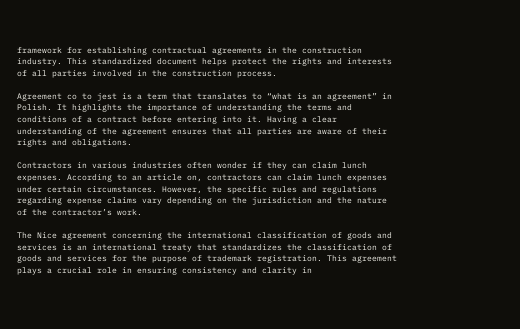framework for establishing contractual agreements in the construction industry. This standardized document helps protect the rights and interests of all parties involved in the construction process.

Agreement co to jest is a term that translates to “what is an agreement” in Polish. It highlights the importance of understanding the terms and conditions of a contract before entering into it. Having a clear understanding of the agreement ensures that all parties are aware of their rights and obligations.

Contractors in various industries often wonder if they can claim lunch expenses. According to an article on, contractors can claim lunch expenses under certain circumstances. However, the specific rules and regulations regarding expense claims vary depending on the jurisdiction and the nature of the contractor’s work.

The Nice agreement concerning the international classification of goods and services is an international treaty that standardizes the classification of goods and services for the purpose of trademark registration. This agreement plays a crucial role in ensuring consistency and clarity in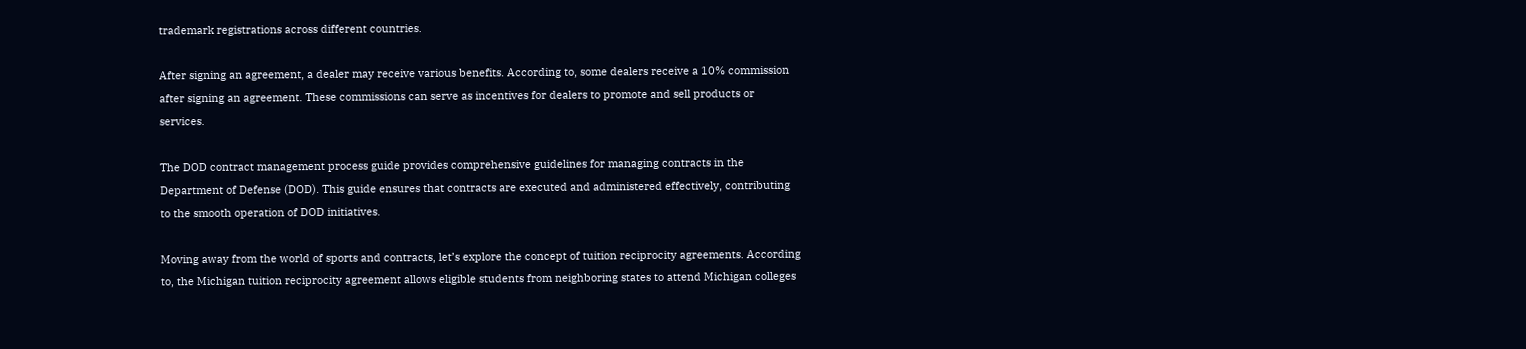trademark registrations across different countries.

After signing an agreement, a dealer may receive various benefits. According to, some dealers receive a 10% commission after signing an agreement. These commissions can serve as incentives for dealers to promote and sell products or services.

The DOD contract management process guide provides comprehensive guidelines for managing contracts in the Department of Defense (DOD). This guide ensures that contracts are executed and administered effectively, contributing to the smooth operation of DOD initiatives.

Moving away from the world of sports and contracts, let’s explore the concept of tuition reciprocity agreements. According to, the Michigan tuition reciprocity agreement allows eligible students from neighboring states to attend Michigan colleges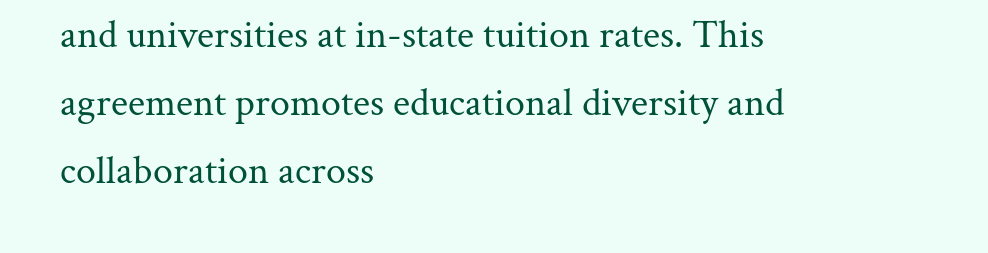and universities at in-state tuition rates. This agreement promotes educational diversity and collaboration across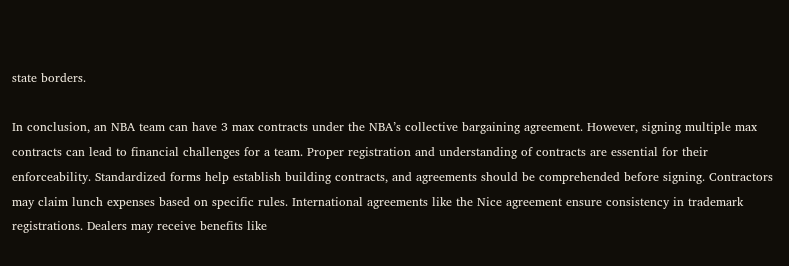state borders.

In conclusion, an NBA team can have 3 max contracts under the NBA’s collective bargaining agreement. However, signing multiple max contracts can lead to financial challenges for a team. Proper registration and understanding of contracts are essential for their enforceability. Standardized forms help establish building contracts, and agreements should be comprehended before signing. Contractors may claim lunch expenses based on specific rules. International agreements like the Nice agreement ensure consistency in trademark registrations. Dealers may receive benefits like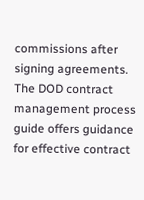commissions after signing agreements. The DOD contract management process guide offers guidance for effective contract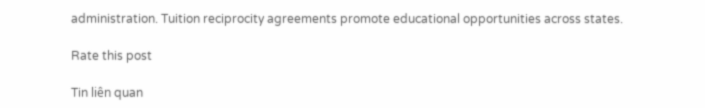administration. Tuition reciprocity agreements promote educational opportunities across states.

Rate this post

Tin liên quan